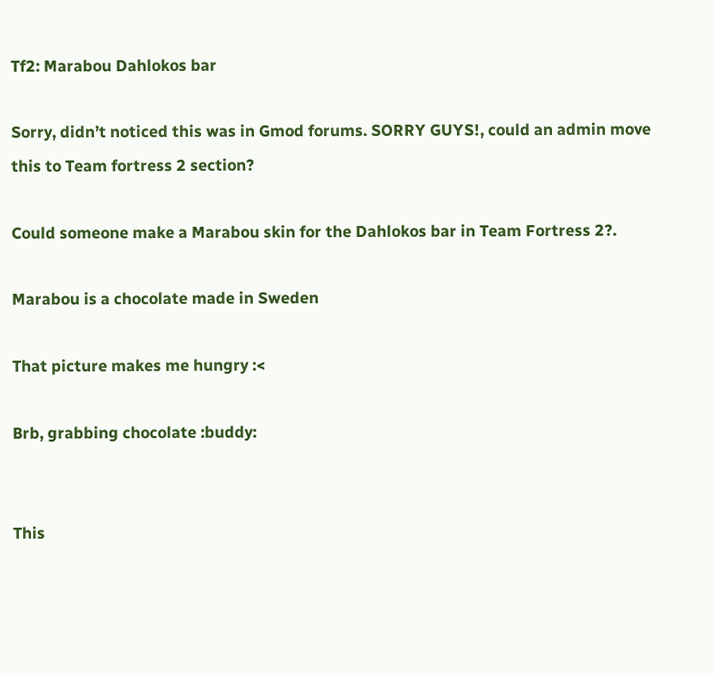Tf2: Marabou Dahlokos bar

Sorry, didn’t noticed this was in Gmod forums. SORRY GUYS!, could an admin move this to Team fortress 2 section?

Could someone make a Marabou skin for the Dahlokos bar in Team Fortress 2?.

Marabou is a chocolate made in Sweden

That picture makes me hungry :<

Brb, grabbing chocolate :buddy:


This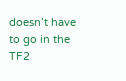doesn’t have to go in the TF2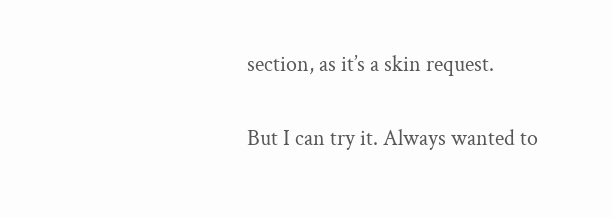section, as it’s a skin request.

But I can try it. Always wanted to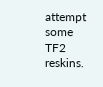attempt some TF2 reskins.